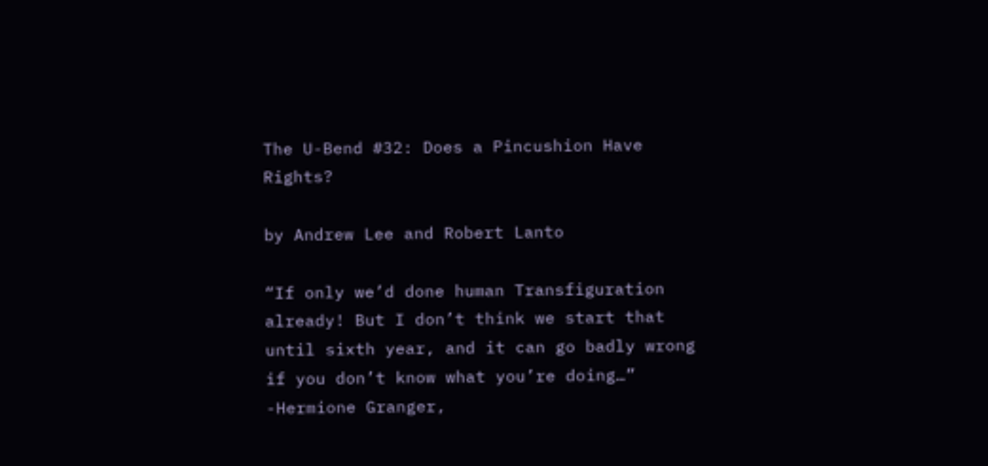The U-Bend #32: Does a Pincushion Have Rights?

by Andrew Lee and Robert Lanto

“If only we’d done human Transfiguration already! But I don’t think we start that until sixth year, and it can go badly wrong if you don’t know what you’re doing…”
-Hermione Granger,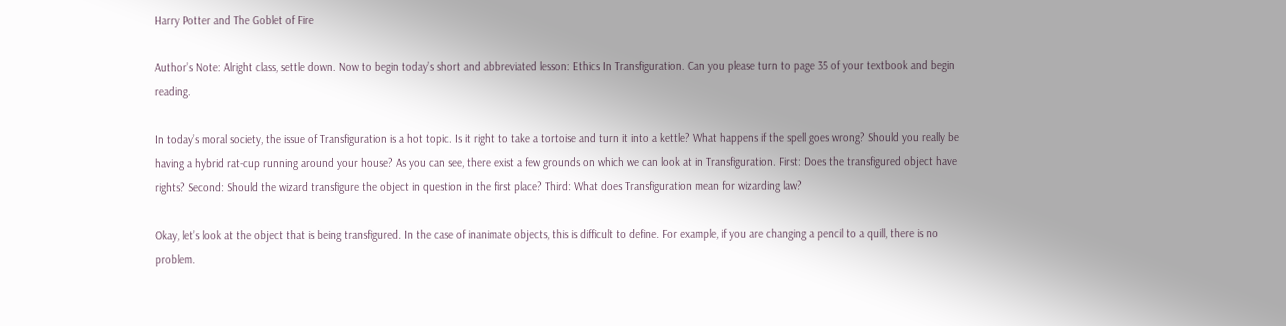Harry Potter and The Goblet of Fire

Author’s Note: Alright class, settle down. Now to begin today’s short and abbreviated lesson: Ethics In Transfiguration. Can you please turn to page 35 of your textbook and begin reading.

In today’s moral society, the issue of Transfiguration is a hot topic. Is it right to take a tortoise and turn it into a kettle? What happens if the spell goes wrong? Should you really be having a hybrid rat-cup running around your house? As you can see, there exist a few grounds on which we can look at in Transfiguration. First: Does the transfigured object have rights? Second: Should the wizard transfigure the object in question in the first place? Third: What does Transfiguration mean for wizarding law?

Okay, let’s look at the object that is being transfigured. In the case of inanimate objects, this is difficult to define. For example, if you are changing a pencil to a quill, there is no problem.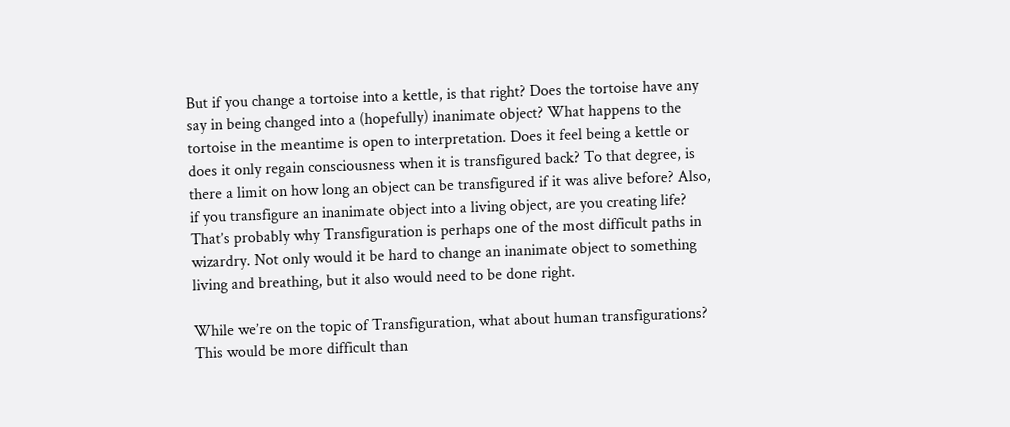But if you change a tortoise into a kettle, is that right? Does the tortoise have any say in being changed into a (hopefully) inanimate object? What happens to the tortoise in the meantime is open to interpretation. Does it feel being a kettle or does it only regain consciousness when it is transfigured back? To that degree, is there a limit on how long an object can be transfigured if it was alive before? Also, if you transfigure an inanimate object into a living object, are you creating life? That’s probably why Transfiguration is perhaps one of the most difficult paths in wizardry. Not only would it be hard to change an inanimate object to something living and breathing, but it also would need to be done right.

While we’re on the topic of Transfiguration, what about human transfigurations? This would be more difficult than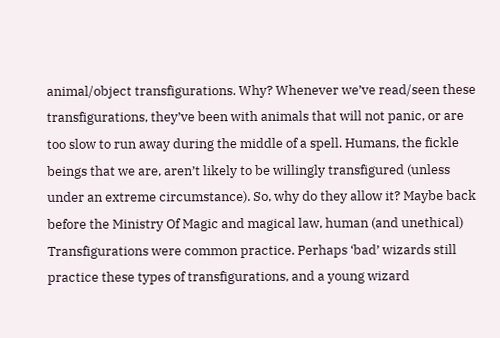animal/object transfigurations. Why? Whenever we’ve read/seen these transfigurations, they’ve been with animals that will not panic, or are too slow to run away during the middle of a spell. Humans, the fickle beings that we are, aren’t likely to be willingly transfigured (unless under an extreme circumstance). So, why do they allow it? Maybe back before the Ministry Of Magic and magical law, human (and unethical) Transfigurations were common practice. Perhaps ‘bad’ wizards still practice these types of transfigurations, and a young wizard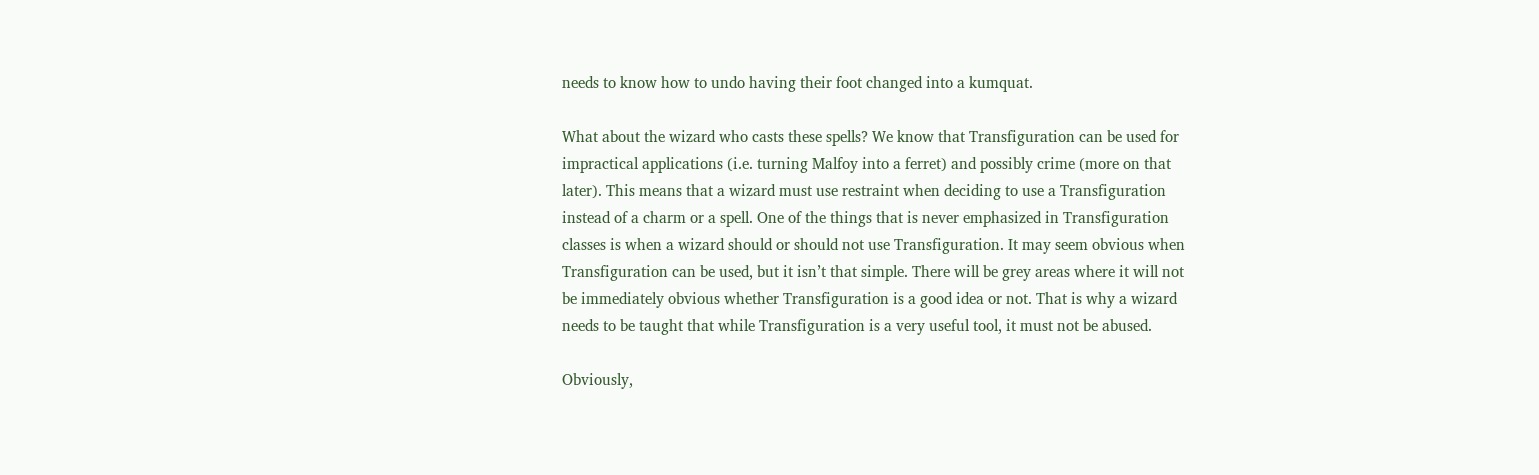needs to know how to undo having their foot changed into a kumquat.

What about the wizard who casts these spells? We know that Transfiguration can be used for impractical applications (i.e. turning Malfoy into a ferret) and possibly crime (more on that later). This means that a wizard must use restraint when deciding to use a Transfiguration instead of a charm or a spell. One of the things that is never emphasized in Transfiguration classes is when a wizard should or should not use Transfiguration. It may seem obvious when Transfiguration can be used, but it isn’t that simple. There will be grey areas where it will not be immediately obvious whether Transfiguration is a good idea or not. That is why a wizard needs to be taught that while Transfiguration is a very useful tool, it must not be abused.

Obviously,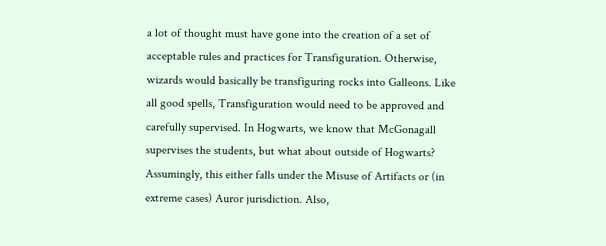a lot of thought must have gone into the creation of a set of acceptable rules and practices for Transfiguration. Otherwise, wizards would basically be transfiguring rocks into Galleons. Like all good spells, Transfiguration would need to be approved and carefully supervised. In Hogwarts, we know that McGonagall supervises the students, but what about outside of Hogwarts? Assumingly, this either falls under the Misuse of Artifacts or (in extreme cases) Auror jurisdiction. Also,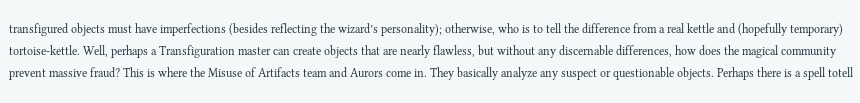transfigured objects must have imperfections (besides reflecting the wizard’s personality); otherwise, who is to tell the difference from a real kettle and (hopefully temporary) tortoise-kettle. Well, perhaps a Transfiguration master can create objects that are nearly flawless, but without any discernable differences, how does the magical community prevent massive fraud? This is where the Misuse of Artifacts team and Aurors come in. They basically analyze any suspect or questionable objects. Perhaps there is a spell totell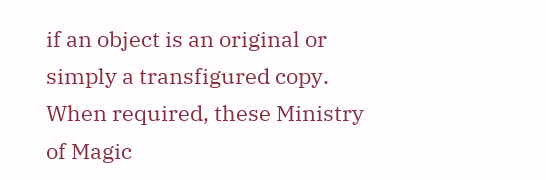if an object is an original or simply a transfigured copy. When required, these Ministry of Magic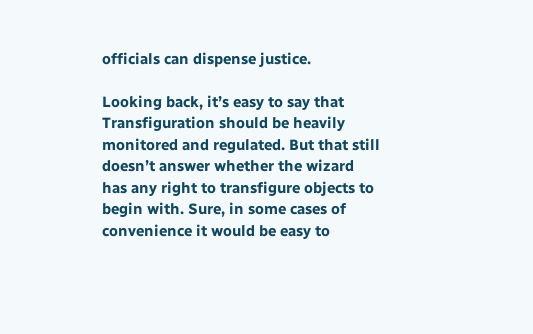officials can dispense justice.

Looking back, it’s easy to say that Transfiguration should be heavily monitored and regulated. But that still doesn’t answer whether the wizard has any right to transfigure objects to begin with. Sure, in some cases of convenience it would be easy to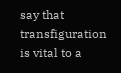say that transfiguration is vital to a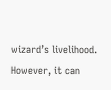wizard’s livelihood. However, it can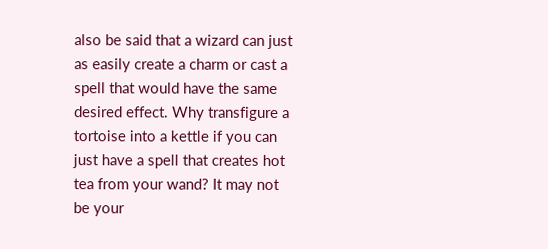also be said that a wizard can just as easily create a charm or cast a spell that would have the same desired effect. Why transfigure a tortoise into a kettle if you can just have a spell that creates hot tea from your wand? It may not be your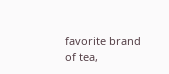favorite brand of tea,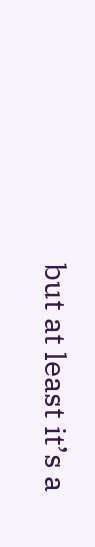but at least it’s a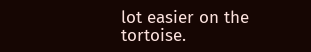lot easier on the tortoise.